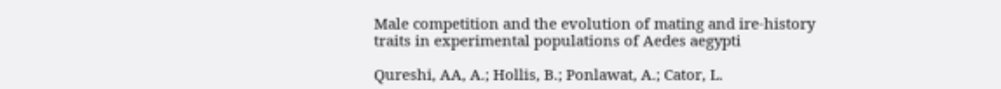Male competition and the evolution of mating and ire-history traits in experimental populations of Aedes aegypti

Qureshi, AA, A.; Hollis, B.; Ponlawat, A.; Cator, L.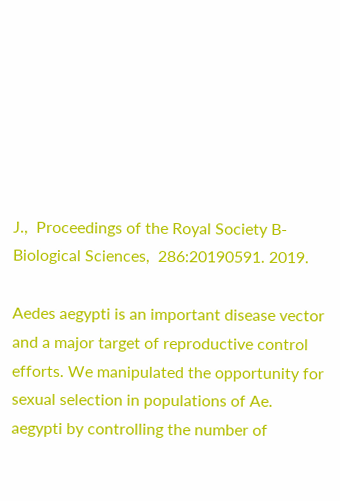J.,  Proceedings of the Royal Society B-Biological Sciences,  286:20190591. 2019.

Aedes aegypti is an important disease vector and a major target of reproductive control efforts. We manipulated the opportunity for sexual selection in populations of Ae. aegypti by controlling the number of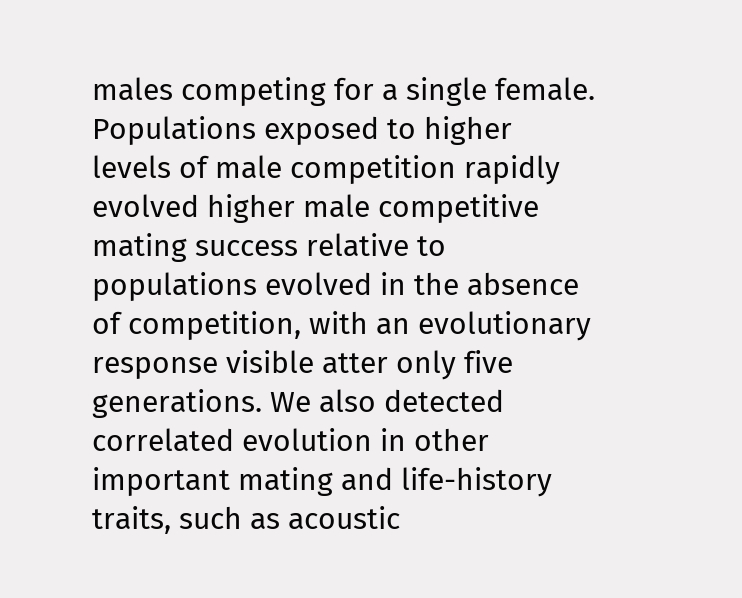males competing for a single female. Populations exposed to higher levels of male competition rapidly evolved higher male competitive mating success relative to populations evolved in the absence of competition, with an evolutionary response visible atter only five generations. We also detected correlated evolution in other important mating and life-history traits, such as acoustic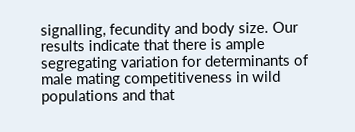signalling, fecundity and body size. Our results indicate that there is ample segregating variation for determinants of male mating competitiveness in wild populations and that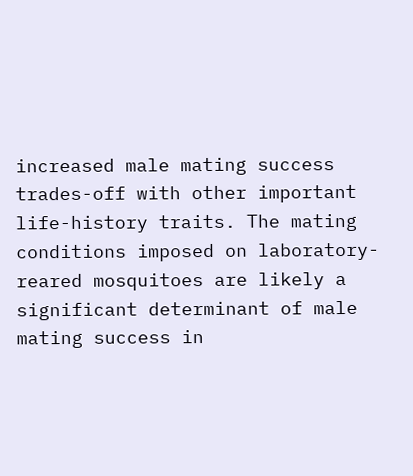increased male mating success trades-off with other important life-history traits. The mating conditions imposed on laboratory-reared mosquitoes are likely a significant determinant of male mating success in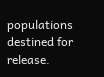populations destined for release.